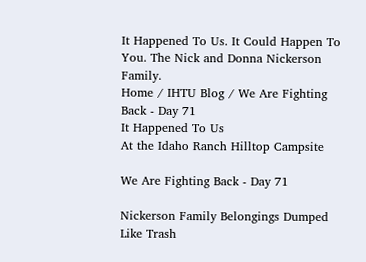It Happened To Us. It Could Happen To You. The Nick and Donna Nickerson Family.
Home / IHTU Blog / We Are Fighting Back - Day 71
It Happened To Us
At the Idaho Ranch Hilltop Campsite

We Are Fighting Back - Day 71

Nickerson Family Belongings Dumped Like Trash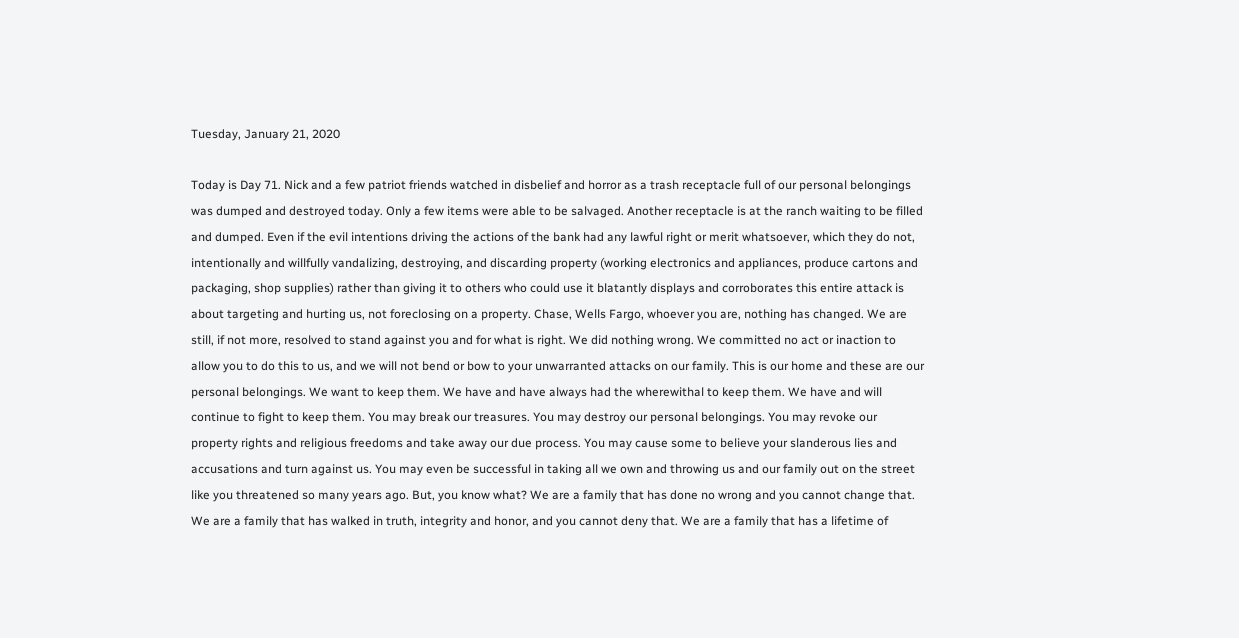Tuesday, January 21, 2020

Today is Day 71. Nick and a few patriot friends watched in disbelief and horror as a trash receptacle full of our personal belongings was dumped and destroyed today. Only a few items were able to be salvaged. Another receptacle is at the ranch waiting to be filled and dumped. Even if the evil intentions driving the actions of the bank had any lawful right or merit whatsoever, which they do not, intentionally and willfully vandalizing, destroying, and discarding property (working electronics and appliances, produce cartons and packaging, shop supplies) rather than giving it to others who could use it blatantly displays and corroborates this entire attack is about targeting and hurting us, not foreclosing on a property. Chase, Wells Fargo, whoever you are, nothing has changed. We are still, if not more, resolved to stand against you and for what is right. We did nothing wrong. We committed no act or inaction to allow you to do this to us, and we will not bend or bow to your unwarranted attacks on our family. This is our home and these are our personal belongings. We want to keep them. We have and have always had the wherewithal to keep them. We have and will continue to fight to keep them. You may break our treasures. You may destroy our personal belongings. You may revoke our property rights and religious freedoms and take away our due process. You may cause some to believe your slanderous lies and accusations and turn against us. You may even be successful in taking all we own and throwing us and our family out on the street like you threatened so many years ago. But, you know what? We are a family that has done no wrong and you cannot change that. We are a family that has walked in truth, integrity and honor, and you cannot deny that. We are a family that has a lifetime of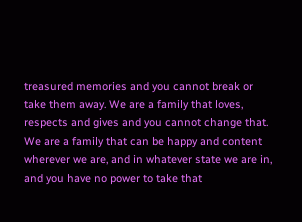treasured memories and you cannot break or take them away. We are a family that loves, respects and gives and you cannot change that. We are a family that can be happy and content wherever we are, and in whatever state we are in, and you have no power to take that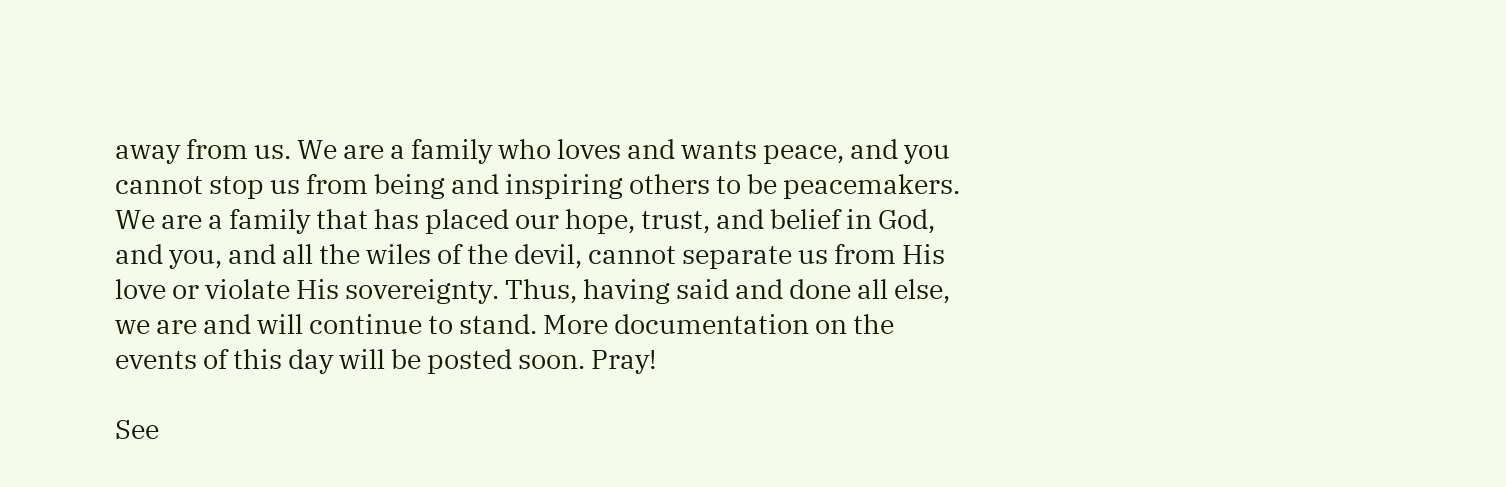away from us. We are a family who loves and wants peace, and you cannot stop us from being and inspiring others to be peacemakers. We are a family that has placed our hope, trust, and belief in God, and you, and all the wiles of the devil, cannot separate us from His love or violate His sovereignty. Thus, having said and done all else, we are and will continue to stand. More documentation on the events of this day will be posted soon. Pray!

See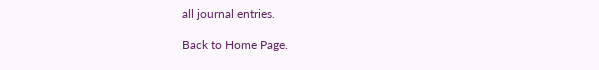all journal entries.

Back to Home Page.